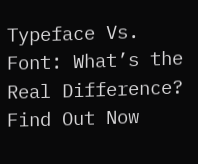Typeface Vs. Font: What’s the Real Difference? Find Out Now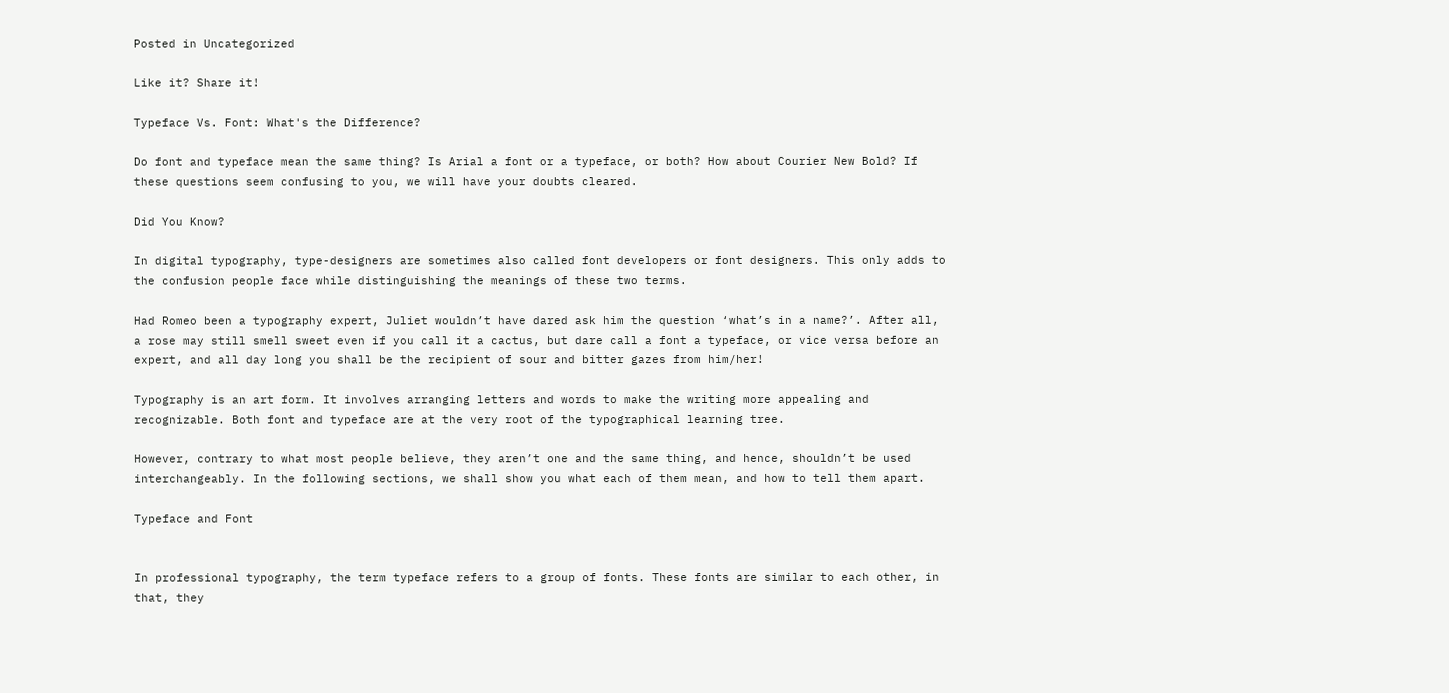Posted in Uncategorized

Like it? Share it!

Typeface Vs. Font: What's the Difference?

Do font and typeface mean the same thing? Is Arial a font or a typeface, or both? How about Courier New Bold? If these questions seem confusing to you, we will have your doubts cleared.

Did You Know?

In digital typography, type-designers are sometimes also called font developers or font designers. This only adds to the confusion people face while distinguishing the meanings of these two terms.

Had Romeo been a typography expert, Juliet wouldn’t have dared ask him the question ‘what’s in a name?’. After all, a rose may still smell sweet even if you call it a cactus, but dare call a font a typeface, or vice versa before an expert, and all day long you shall be the recipient of sour and bitter gazes from him/her!

Typography is an art form. It involves arranging letters and words to make the writing more appealing and recognizable. Both font and typeface are at the very root of the typographical learning tree.

However, contrary to what most people believe, they aren’t one and the same thing, and hence, shouldn’t be used interchangeably. In the following sections, we shall show you what each of them mean, and how to tell them apart.

Typeface and Font


In professional typography, the term typeface refers to a group of fonts. These fonts are similar to each other, in that, they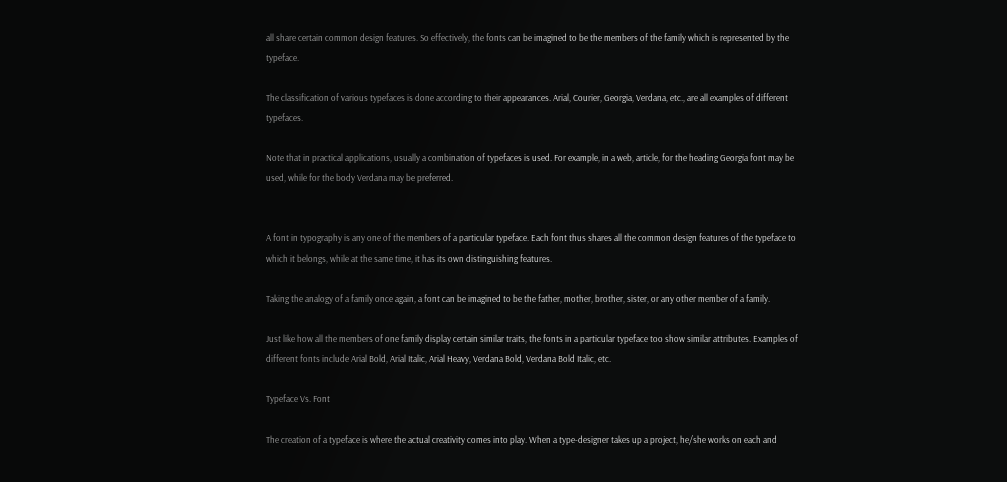all share certain common design features. So effectively, the fonts can be imagined to be the members of the family which is represented by the typeface.

The classification of various typefaces is done according to their appearances. Arial, Courier, Georgia, Verdana, etc., are all examples of different typefaces.

Note that in practical applications, usually a combination of typefaces is used. For example, in a web, article, for the heading Georgia font may be used, while for the body Verdana may be preferred.


A font in typography is any one of the members of a particular typeface. Each font thus shares all the common design features of the typeface to which it belongs, while at the same time, it has its own distinguishing features.

Taking the analogy of a family once again, a font can be imagined to be the father, mother, brother, sister, or any other member of a family.

Just like how all the members of one family display certain similar traits, the fonts in a particular typeface too show similar attributes. Examples of different fonts include Arial Bold, Arial Italic, Arial Heavy, Verdana Bold, Verdana Bold Italic, etc.

Typeface Vs. Font

The creation of a typeface is where the actual creativity comes into play. When a type-designer takes up a project, he/she works on each and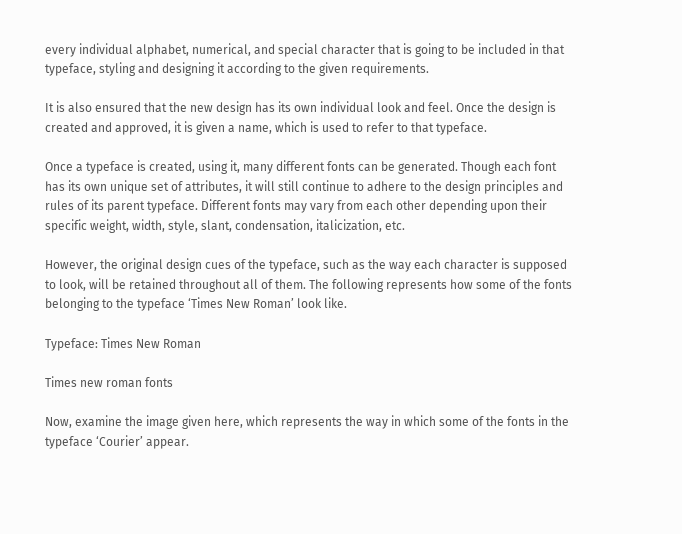every individual alphabet, numerical, and special character that is going to be included in that typeface, styling and designing it according to the given requirements.

It is also ensured that the new design has its own individual look and feel. Once the design is created and approved, it is given a name, which is used to refer to that typeface.

Once a typeface is created, using it, many different fonts can be generated. Though each font has its own unique set of attributes, it will still continue to adhere to the design principles and rules of its parent typeface. Different fonts may vary from each other depending upon their specific weight, width, style, slant, condensation, italicization, etc.

However, the original design cues of the typeface, such as the way each character is supposed to look, will be retained throughout all of them. The following represents how some of the fonts belonging to the typeface ‘Times New Roman’ look like.

Typeface: Times New Roman

Times new roman fonts

Now, examine the image given here, which represents the way in which some of the fonts in the typeface ‘Courier’ appear.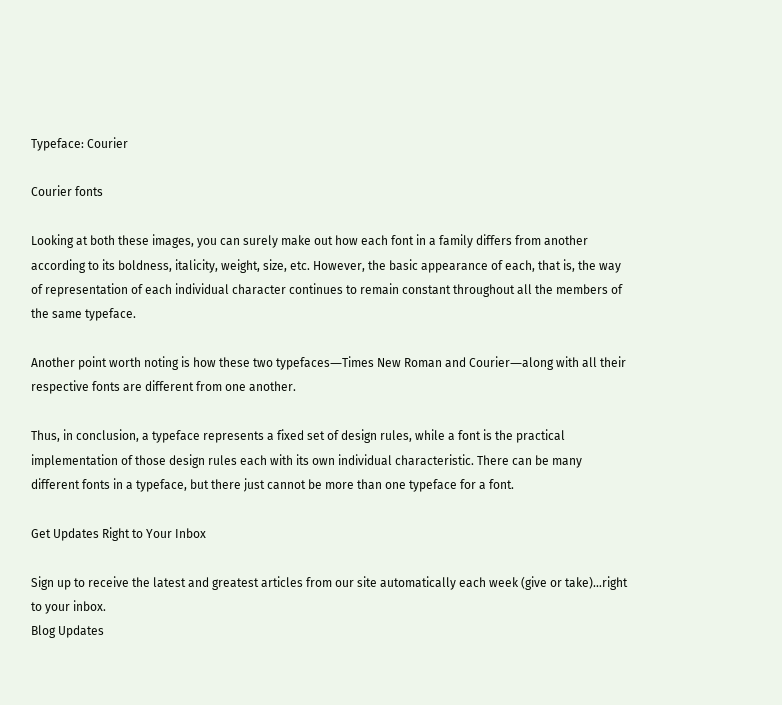Typeface: Courier

Courier fonts

Looking at both these images, you can surely make out how each font in a family differs from another according to its boldness, italicity, weight, size, etc. However, the basic appearance of each, that is, the way of representation of each individual character continues to remain constant throughout all the members of the same typeface.

Another point worth noting is how these two typefaces―Times New Roman and Courier―along with all their respective fonts are different from one another.

Thus, in conclusion, a typeface represents a fixed set of design rules, while a font is the practical implementation of those design rules each with its own individual characteristic. There can be many different fonts in a typeface, but there just cannot be more than one typeface for a font.

Get Updates Right to Your Inbox

Sign up to receive the latest and greatest articles from our site automatically each week (give or take)...right to your inbox.
Blog Updates